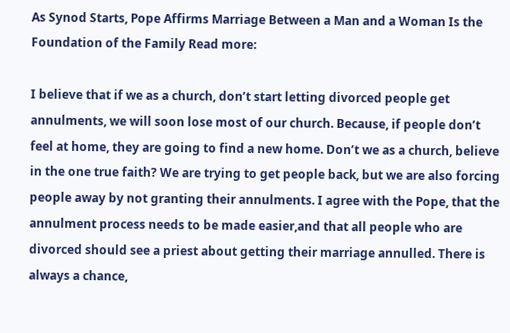As Synod Starts, Pope Affirms Marriage Between a Man and a Woman Is the Foundation of the Family Read more:

I believe that if we as a church, don’t start letting divorced people get annulments, we will soon lose most of our church. Because, if people don’t feel at home, they are going to find a new home. Don’t we as a church, believe in the one true faith? We are trying to get people back, but we are also forcing people away by not granting their annulments. I agree with the Pope, that the annulment process needs to be made easier,and that all people who are divorced should see a priest about getting their marriage annulled. There is always a chance,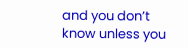and you don’t know unless you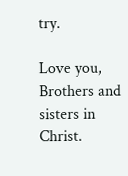try.

Love you, Brothers and sisters in Christ.